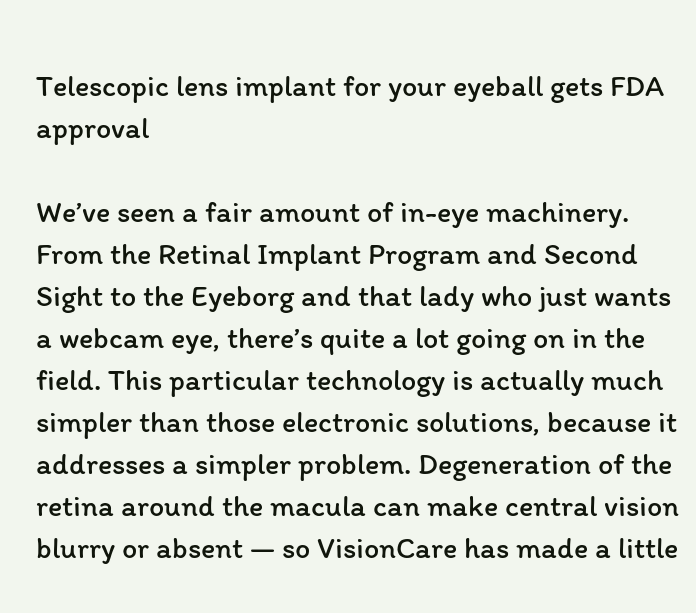Telescopic lens implant for your eyeball gets FDA approval

We’ve seen a fair amount of in-eye machinery. From the Retinal Implant Program and Second Sight to the Eyeborg and that lady who just wants a webcam eye, there’s quite a lot going on in the field. This particular technology is actually much simpler than those electronic solutions, because it addresses a simpler problem. Degeneration of the retina around the macula can make central vision blurry or absent — so VisionCare has made a little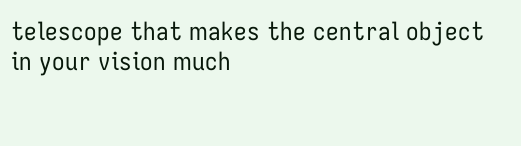telescope that makes the central object in your vision much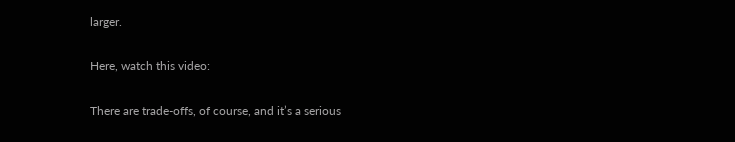larger.

Here, watch this video:

There are trade-offs, of course, and it’s a serious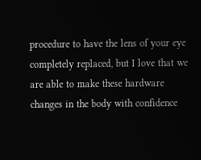procedure to have the lens of your eye completely replaced, but I love that we are able to make these hardware changes in the body with confidence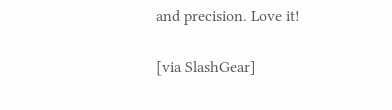and precision. Love it!

[via SlashGear]